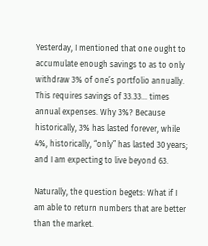Yesterday, I mentioned that one ought to accumulate enough savings to as to only withdraw 3% of one’s portfolio annually. This requires savings of 33.33… times annual expenses. Why 3%? Because historically, 3% has lasted forever, while 4%, historically, “only” has lasted 30 years; and I am expecting to live beyond 63.

Naturally, the question begets: What if I am able to return numbers that are better than the market.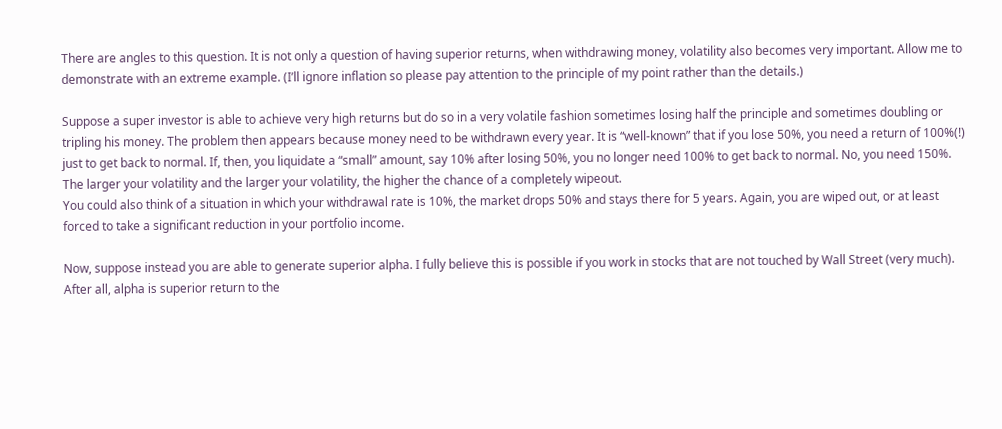There are angles to this question. It is not only a question of having superior returns, when withdrawing money, volatility also becomes very important. Allow me to demonstrate with an extreme example. (I’ll ignore inflation so please pay attention to the principle of my point rather than the details.)

Suppose a super investor is able to achieve very high returns but do so in a very volatile fashion sometimes losing half the principle and sometimes doubling or tripling his money. The problem then appears because money need to be withdrawn every year. It is “well-known” that if you lose 50%, you need a return of 100%(!) just to get back to normal. If, then, you liquidate a “small” amount, say 10% after losing 50%, you no longer need 100% to get back to normal. No, you need 150%. The larger your volatility and the larger your volatility, the higher the chance of a completely wipeout.
You could also think of a situation in which your withdrawal rate is 10%, the market drops 50% and stays there for 5 years. Again, you are wiped out, or at least forced to take a significant reduction in your portfolio income.

Now, suppose instead you are able to generate superior alpha. I fully believe this is possible if you work in stocks that are not touched by Wall Street (very much). After all, alpha is superior return to the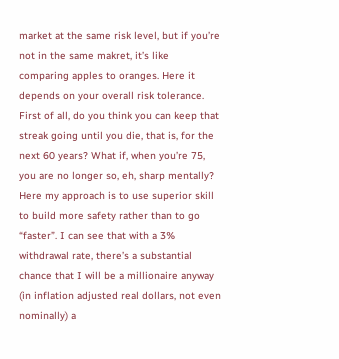market at the same risk level, but if you’re not in the same makret, it’s like comparing apples to oranges. Here it depends on your overall risk tolerance. First of all, do you think you can keep that streak going until you die, that is, for the next 60 years? What if, when you’re 75, you are no longer so, eh, sharp mentally? Here my approach is to use superior skill to build more safety rather than to go “faster”. I can see that with a 3% withdrawal rate, there’s a substantial chance that I will be a millionaire anyway (in inflation adjusted real dollars, not even nominally) a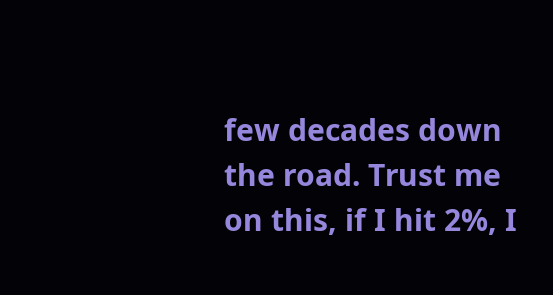few decades down the road. Trust me on this, if I hit 2%, I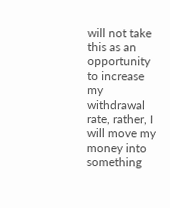will not take this as an opportunity to increase my withdrawal rate, rather, I will move my money into something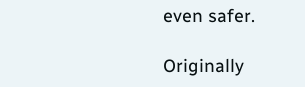even safer.

Originally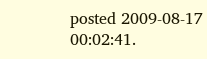posted 2009-08-17 00:02:41.